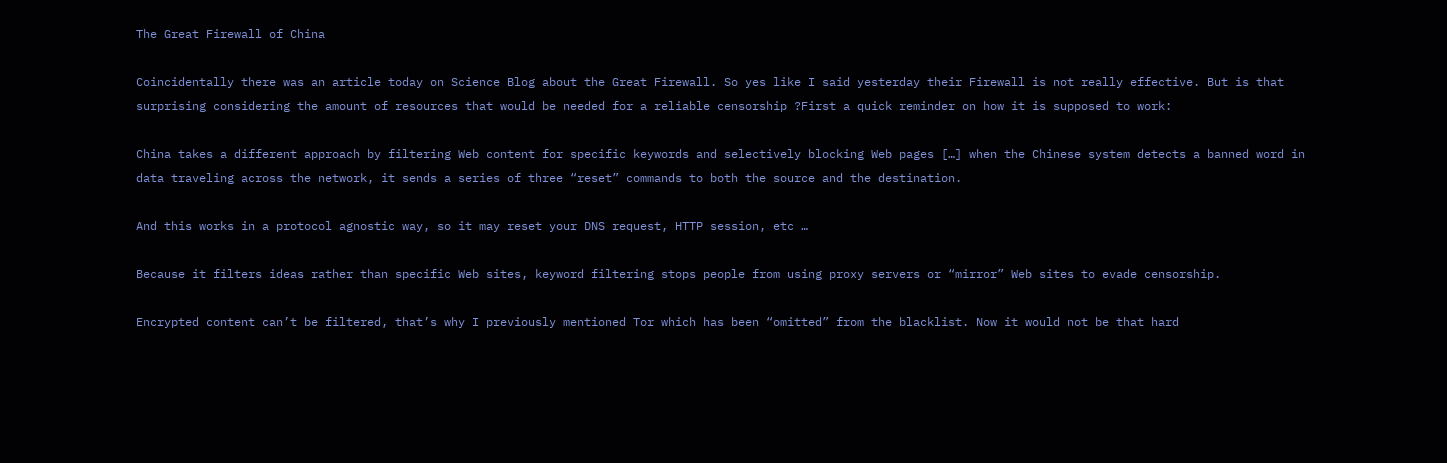The Great Firewall of China

Coincidentally there was an article today on Science Blog about the Great Firewall. So yes like I said yesterday their Firewall is not really effective. But is that surprising considering the amount of resources that would be needed for a reliable censorship ?First a quick reminder on how it is supposed to work:

China takes a different approach by filtering Web content for specific keywords and selectively blocking Web pages […] when the Chinese system detects a banned word in data traveling across the network, it sends a series of three “reset” commands to both the source and the destination.

And this works in a protocol agnostic way, so it may reset your DNS request, HTTP session, etc …

Because it filters ideas rather than specific Web sites, keyword filtering stops people from using proxy servers or “mirror” Web sites to evade censorship.

Encrypted content can’t be filtered, that’s why I previously mentioned Tor which has been “omitted” from the blacklist. Now it would not be that hard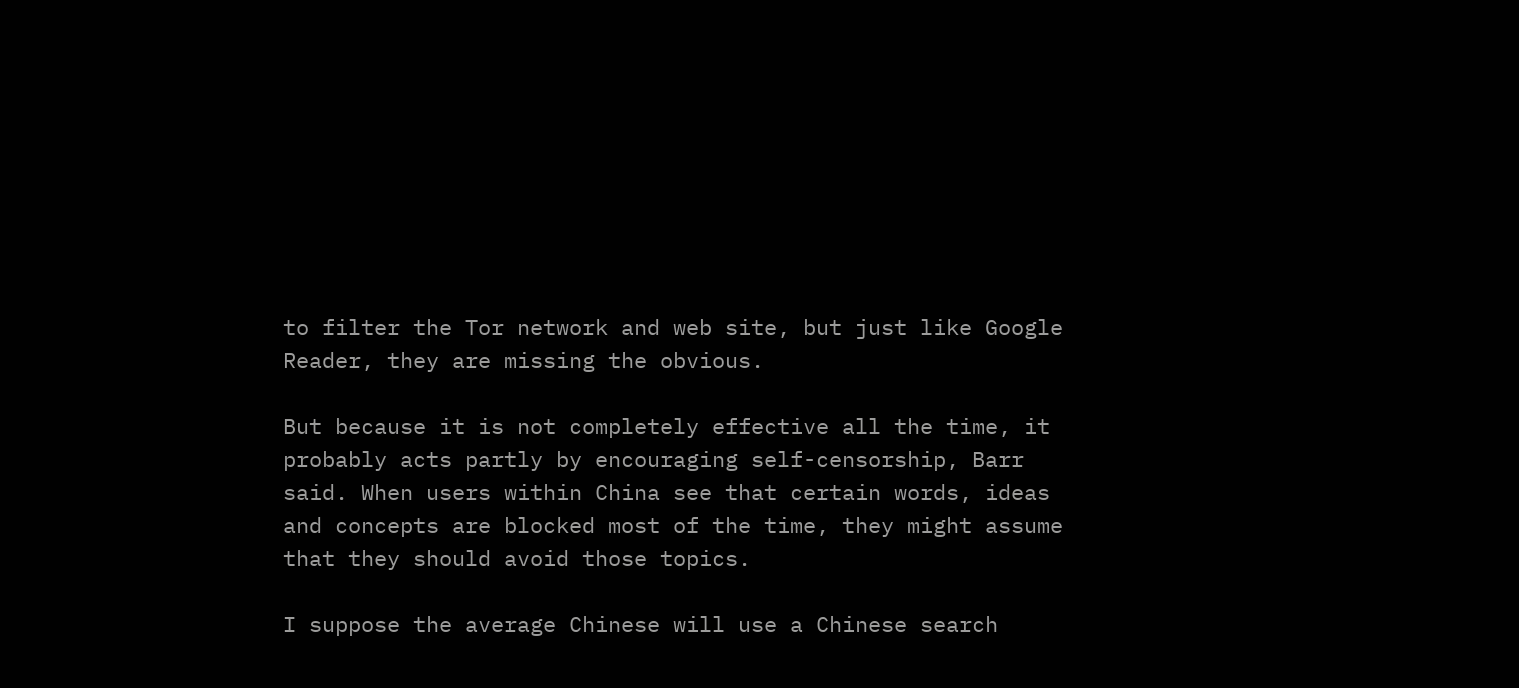to filter the Tor network and web site, but just like Google Reader, they are missing the obvious.

But because it is not completely effective all the time, it probably acts partly by encouraging self-censorship, Barr said. When users within China see that certain words, ideas and concepts are blocked most of the time, they might assume that they should avoid those topics.

I suppose the average Chinese will use a Chinese search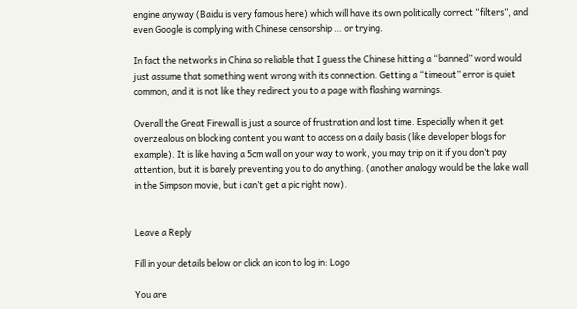engine anyway (Baidu is very famous here) which will have its own politically correct “filters”, and even Google is complying with Chinese censorship … or trying.

In fact the networks in China so reliable that I guess the Chinese hitting a “banned” word would just assume that something went wrong with its connection. Getting a “timeout” error is quiet common, and it is not like they redirect you to a page with flashing warnings.

Overall the Great Firewall is just a source of frustration and lost time. Especially when it get overzealous on blocking content you want to access on a daily basis (like developer blogs for example). It is like having a 5cm wall on your way to work, you may trip on it if you don’t pay attention, but it is barely preventing you to do anything. (another analogy would be the lake wall in the Simpson movie, but i can’t get a pic right now).


Leave a Reply

Fill in your details below or click an icon to log in: Logo

You are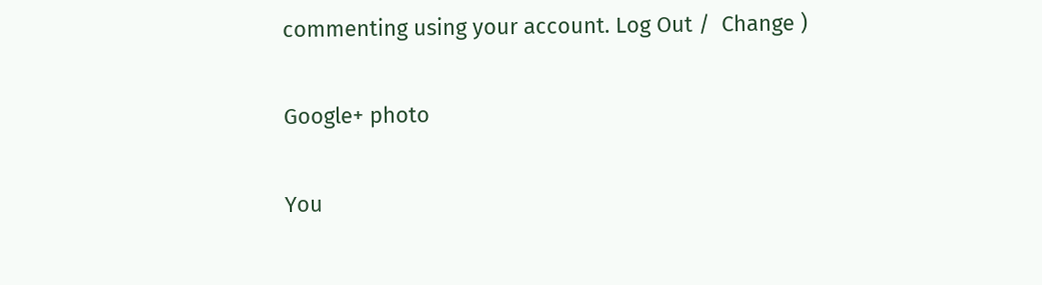commenting using your account. Log Out /  Change )

Google+ photo

You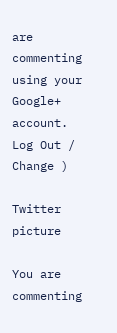are commenting using your Google+ account. Log Out /  Change )

Twitter picture

You are commenting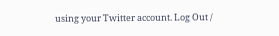using your Twitter account. Log Out /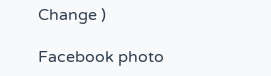Change )

Facebook photo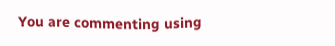You are commenting using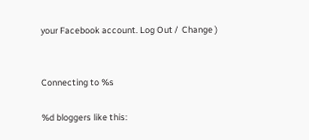your Facebook account. Log Out /  Change )


Connecting to %s

%d bloggers like this: